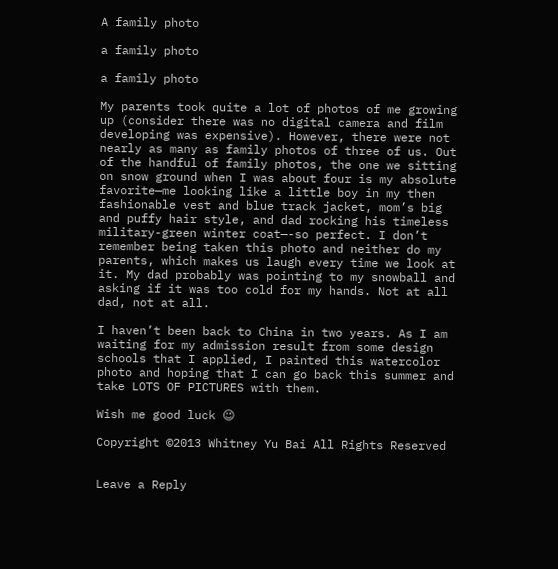A family photo

a family photo

a family photo

My parents took quite a lot of photos of me growing up (consider there was no digital camera and film developing was expensive). However, there were not nearly as many as family photos of three of us. Out of the handful of family photos, the one we sitting on snow ground when I was about four is my absolute favorite—me looking like a little boy in my then fashionable vest and blue track jacket, mom’s big and puffy hair style, and dad rocking his timeless military-green winter coat—-so perfect. I don’t remember being taken this photo and neither do my parents, which makes us laugh every time we look at it. My dad probably was pointing to my snowball and asking if it was too cold for my hands. Not at all dad, not at all.

I haven’t been back to China in two years. As I am waiting for my admission result from some design schools that I applied, I painted this watercolor photo and hoping that I can go back this summer and take LOTS OF PICTURES with them.

Wish me good luck 😉

Copyright ©2013 Whitney Yu Bai All Rights Reserved


Leave a Reply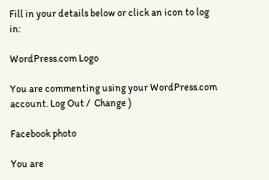Fill in your details below or click an icon to log in:

WordPress.com Logo

You are commenting using your WordPress.com account. Log Out /  Change )

Facebook photo

You are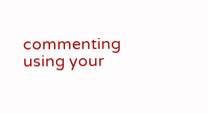commenting using your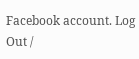Facebook account. Log Out /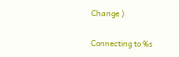Change )

Connecting to %s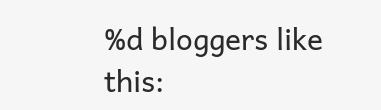%d bloggers like this: